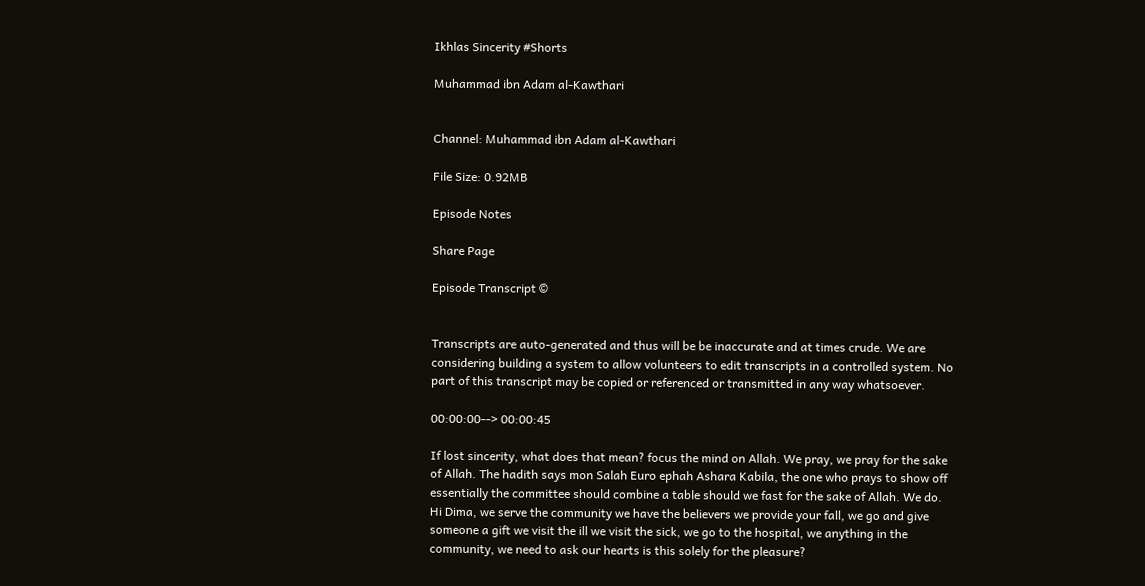Ikhlas Sincerity #Shorts

Muhammad ibn Adam al-Kawthari


Channel: Muhammad ibn Adam al-Kawthari

File Size: 0.92MB

Episode Notes

Share Page

Episode Transcript ©


Transcripts are auto-generated and thus will be be inaccurate and at times crude. We are considering building a system to allow volunteers to edit transcripts in a controlled system. No part of this transcript may be copied or referenced or transmitted in any way whatsoever.

00:00:00--> 00:00:45

If lost sincerity, what does that mean? focus the mind on Allah. We pray, we pray for the sake of Allah. The hadith says mon Salah Euro ephah Ashara Kabila, the one who prays to show off essentially the committee should combine a table should we fast for the sake of Allah. We do. Hi Dima, we serve the community we have the believers we provide your fall, we go and give someone a gift we visit the ill we visit the sick, we go to the hospital, we anything in the community, we need to ask our hearts is this solely for the pleasure?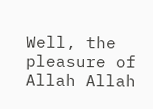Well, the pleasure of Allah Allah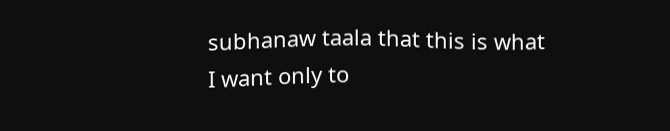subhanaw taala that this is what I want only to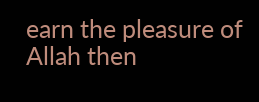earn the pleasure of Allah then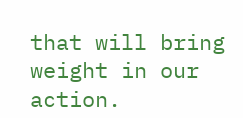that will bring weight in our action.